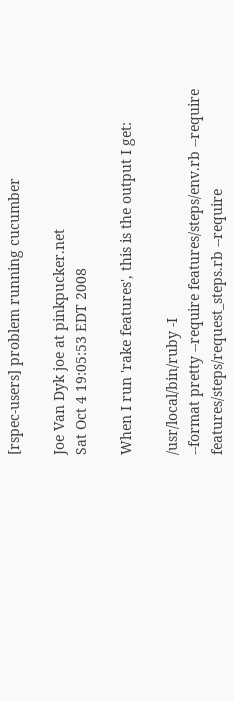[rspec-users] problem running cucumber

Joe Van Dyk joe at pinkpucker.net
Sat Oct 4 19:05:53 EDT 2008

When I run 'rake features', this is the output I get:

/usr/local/bin/ruby -I
--format pretty --require features/steps/env.rb --require
features/steps/request_steps.rb --require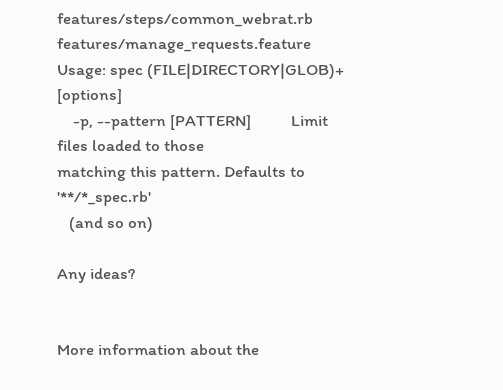features/steps/common_webrat.rb features/manage_requests.feature
Usage: spec (FILE|DIRECTORY|GLOB)+ [options]
    -p, --pattern [PATTERN]          Limit files loaded to those
matching this pattern. Defaults to '**/*_spec.rb'
   (and so on)

Any ideas?


More information about the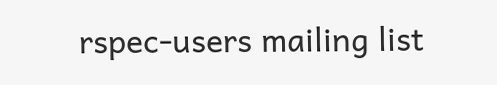rspec-users mailing list